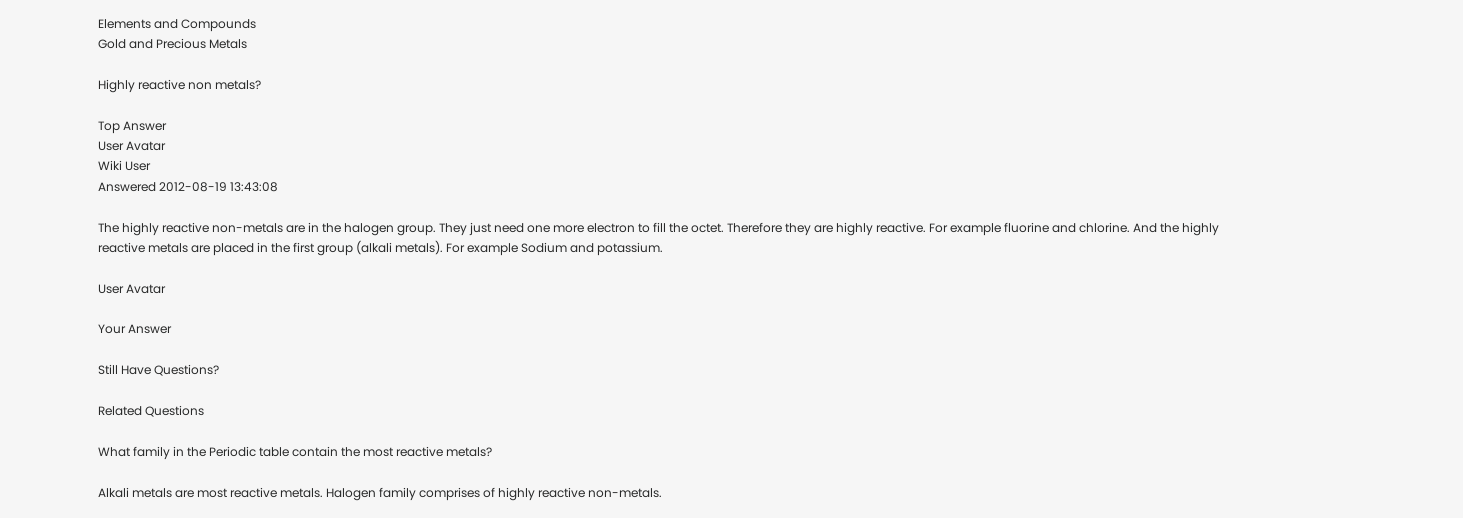Elements and Compounds
Gold and Precious Metals

Highly reactive non metals?

Top Answer
User Avatar
Wiki User
Answered 2012-08-19 13:43:08

The highly reactive non-metals are in the halogen group. They just need one more electron to fill the octet. Therefore they are highly reactive. For example fluorine and chlorine. And the highly reactive metals are placed in the first group (alkali metals). For example Sodium and potassium.

User Avatar

Your Answer

Still Have Questions?

Related Questions

What family in the Periodic table contain the most reactive metals?

Alkali metals are most reactive metals. Halogen family comprises of highly reactive non-metals.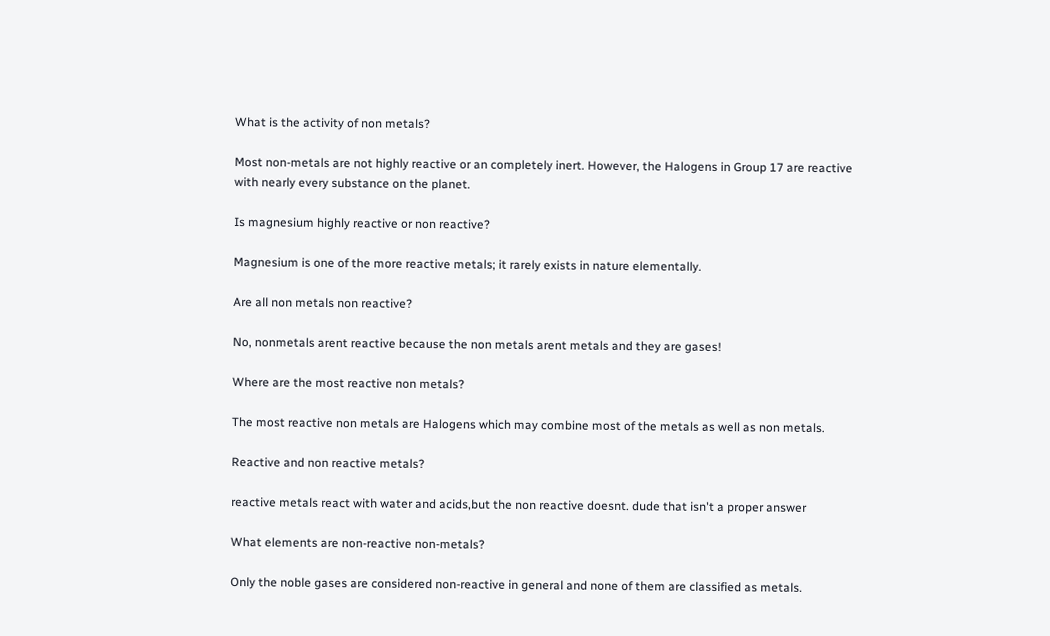What is the activity of non metals?

Most non-metals are not highly reactive or an completely inert. However, the Halogens in Group 17 are reactive with nearly every substance on the planet.

Is magnesium highly reactive or non reactive?

Magnesium is one of the more reactive metals; it rarely exists in nature elementally.

Are all non metals non reactive?

No, nonmetals arent reactive because the non metals arent metals and they are gases!

Where are the most reactive non metals?

The most reactive non metals are Halogens which may combine most of the metals as well as non metals.

Reactive and non reactive metals?

reactive metals react with water and acids,but the non reactive doesnt. dude that isn't a proper answer

What elements are non-reactive non-metals?

Only the noble gases are considered non-reactive in general and none of them are classified as metals.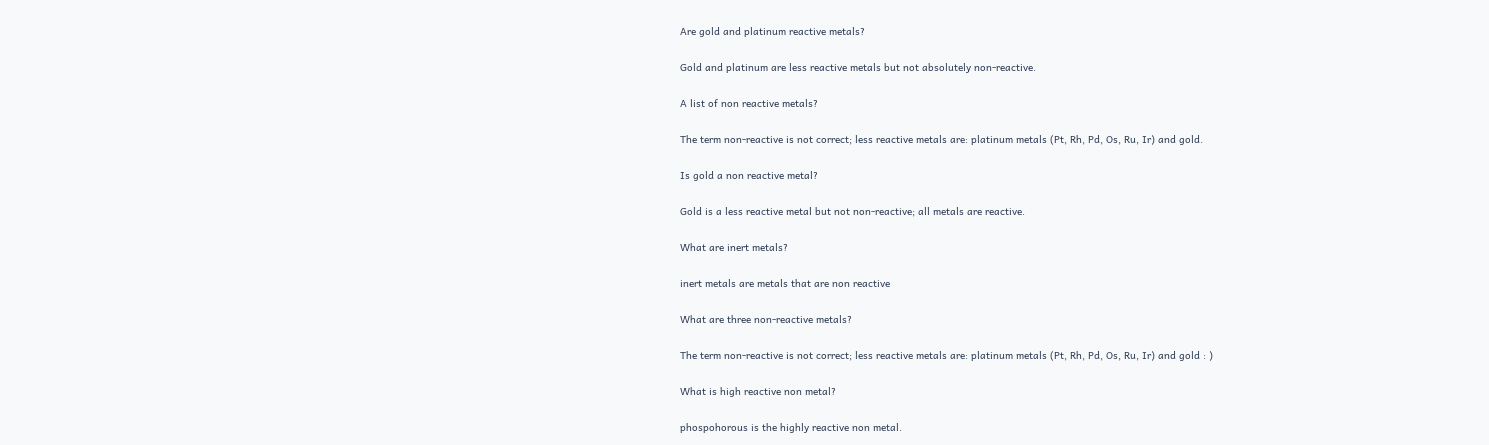Are gold and platinum reactive metals?

Gold and platinum are less reactive metals but not absolutely non-reactive.

A list of non reactive metals?

The term non-reactive is not correct; less reactive metals are: platinum metals (Pt, Rh, Pd, Os, Ru, Ir) and gold.

Is gold a non reactive metal?

Gold is a less reactive metal but not non-reactive; all metals are reactive.

What are inert metals?

inert metals are metals that are non reactive

What are three non-reactive metals?

The term non-reactive is not correct; less reactive metals are: platinum metals (Pt, Rh, Pd, Os, Ru, Ir) and gold : )

What is high reactive non metal?

phospohorous is the highly reactive non metal.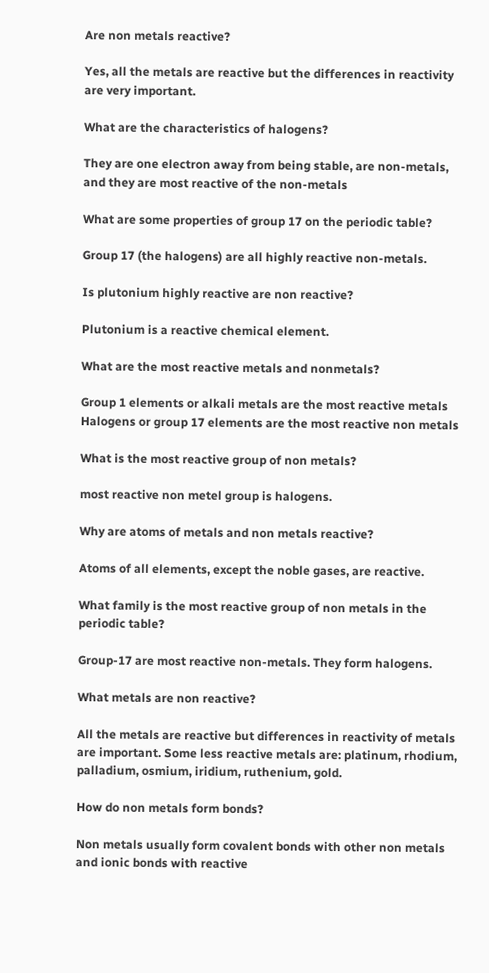Are non metals reactive?

Yes, all the metals are reactive but the differences in reactivity are very important.

What are the characteristics of halogens?

They are one electron away from being stable, are non-metals, and they are most reactive of the non-metals

What are some properties of group 17 on the periodic table?

Group 17 (the halogens) are all highly reactive non-metals.

Is plutonium highly reactive are non reactive?

Plutonium is a reactive chemical element.

What are the most reactive metals and nonmetals?

Group 1 elements or alkali metals are the most reactive metals Halogens or group 17 elements are the most reactive non metals

What is the most reactive group of non metals?

most reactive non metel group is halogens.

Why are atoms of metals and non metals reactive?

Atoms of all elements, except the noble gases, are reactive.

What family is the most reactive group of non metals in the periodic table?

Group-17 are most reactive non-metals. They form halogens.

What metals are non reactive?

All the metals are reactive but differences in reactivity of metals are important. Some less reactive metals are: platinum, rhodium, palladium, osmium, iridium, ruthenium, gold.

How do non metals form bonds?

Non metals usually form covalent bonds with other non metals and ionic bonds with reactive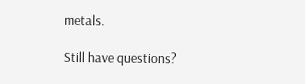metals.

Still have questions?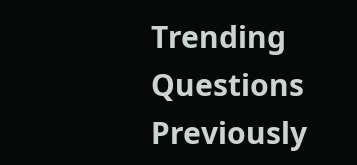Trending Questions
Previously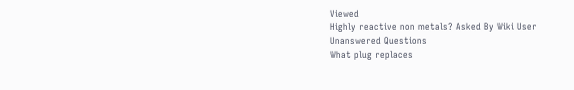Viewed
Highly reactive non metals? Asked By Wiki User
Unanswered Questions
What plug replaces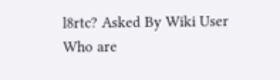l8rtc? Asked By Wiki User
Who are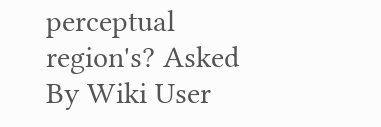perceptual region's? Asked By Wiki User